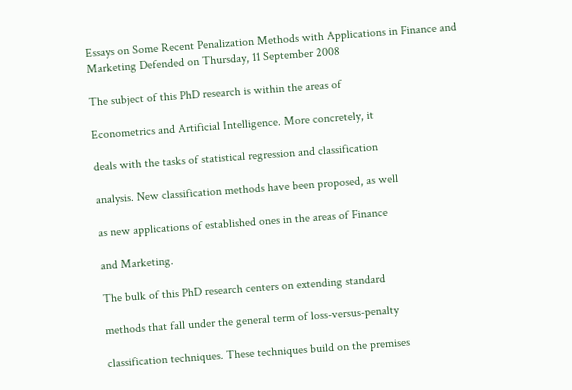Essays on Some Recent Penalization Methods with Applications in Finance and Marketing Defended on Thursday, 11 September 2008

The subject of this PhD research is within the areas of

Econometrics and Artificial Intelligence. More concretely, it

deals with the tasks of statistical regression and classification

analysis. New classification methods have been proposed, as well

as new applications of established ones in the areas of Finance

and Marketing.

The bulk of this PhD research centers on extending standard

methods that fall under the general term of loss-versus-penalty

classification techniques. These techniques build on the premises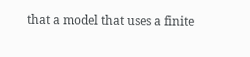that a model that uses a finite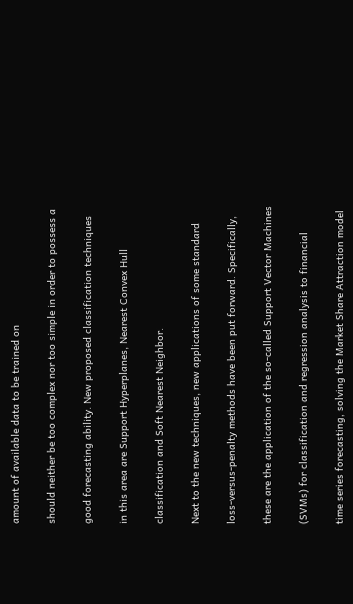amount of available data to be trained on

should neither be too complex nor too simple in order to possess a

good forecasting ability. New proposed classification techniques

in this area are Support Hyperplanes, Nearest Convex Hull

classification and Soft Nearest Neighbor.

Next to the new techniques, new applications of some standard

loss-versus-penalty methods have been put forward. Specifically,

these are the application of the so-called Support Vector Machines

(SVMs) for classification and regression analysis to financial

time series forecasting, solving the Market Share Attraction model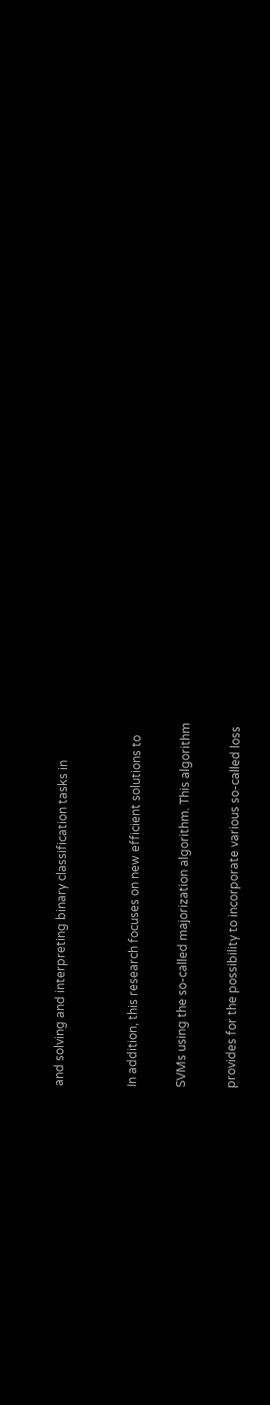and solving and interpreting binary classification tasks in


In addition, this research focuses on new efficient solutions to

SVMs using the so-called majorization algorithm. This algorithm

provides for the possibility to incorporate various so-called loss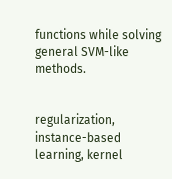functions while solving general SVM-like methods.


regularization, instance-based learning, kernel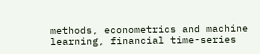methods, econometrics and machine learning, financial time-series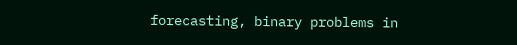forecasting, binary problems in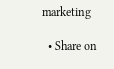marketing

  • Share on